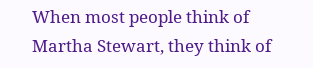When most people think of Martha Stewart, they think of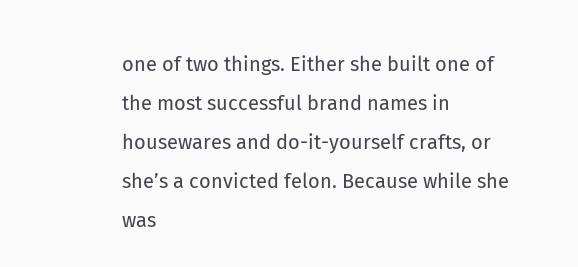one of two things. Either she built one of the most successful brand names in housewares and do-it-yourself crafts, or she’s a convicted felon. Because while she was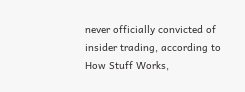never officially convicted of insider trading, according to How Stuff Works,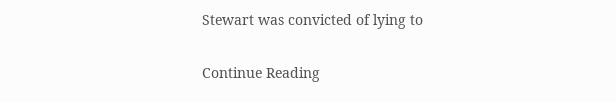Stewart was convicted of lying to

Continue Reading